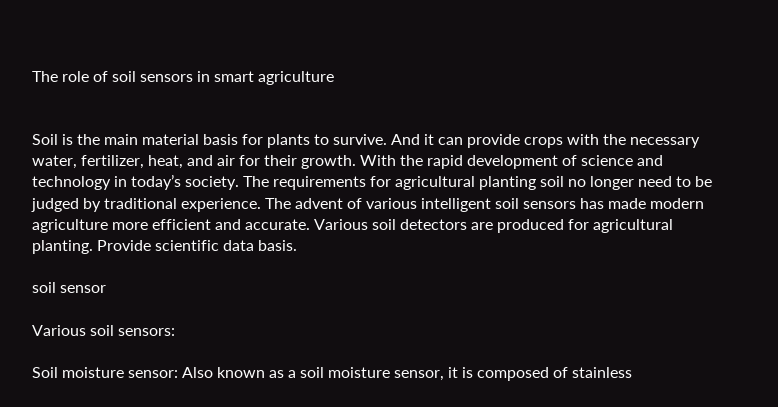The role of soil sensors in smart agriculture


Soil is the main material basis for plants to survive. And it can provide crops with the necessary water, fertilizer, heat, and air for their growth. With the rapid development of science and technology in today’s society. The requirements for agricultural planting soil no longer need to be judged by traditional experience. The advent of various intelligent soil sensors has made modern agriculture more efficient and accurate. Various soil detectors are produced for agricultural planting. Provide scientific data basis.

soil sensor

Various soil sensors:

Soil moisture sensor: Also known as a soil moisture sensor, it is composed of stainless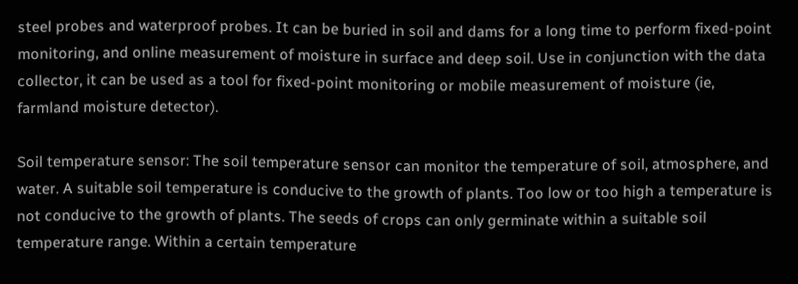steel probes and waterproof probes. It can be buried in soil and dams for a long time to perform fixed-point monitoring, and online measurement of moisture in surface and deep soil. Use in conjunction with the data collector, it can be used as a tool for fixed-point monitoring or mobile measurement of moisture (ie, farmland moisture detector).

Soil temperature sensor: The soil temperature sensor can monitor the temperature of soil, atmosphere, and water. A suitable soil temperature is conducive to the growth of plants. Too low or too high a temperature is not conducive to the growth of plants. The seeds of crops can only germinate within a suitable soil temperature range. Within a certain temperature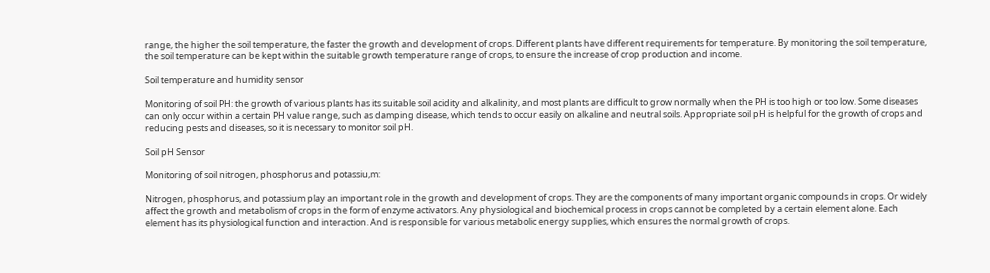range, the higher the soil temperature, the faster the growth and development of crops. Different plants have different requirements for temperature. By monitoring the soil temperature, the soil temperature can be kept within the suitable growth temperature range of crops, to ensure the increase of crop production and income.

Soil temperature and humidity sensor

Monitoring of soil PH: the growth of various plants has its suitable soil acidity and alkalinity, and most plants are difficult to grow normally when the PH is too high or too low. Some diseases can only occur within a certain PH value range, such as damping disease, which tends to occur easily on alkaline and neutral soils. Appropriate soil pH is helpful for the growth of crops and reducing pests and diseases, so it is necessary to monitor soil pH.

Soil pH Sensor

Monitoring of soil nitrogen, phosphorus and potassiu,m:

Nitrogen, phosphorus, and potassium play an important role in the growth and development of crops. They are the components of many important organic compounds in crops. Or widely affect the growth and metabolism of crops in the form of enzyme activators. Any physiological and biochemical process in crops cannot be completed by a certain element alone. Each element has its physiological function and interaction. And is responsible for various metabolic energy supplies, which ensures the normal growth of crops.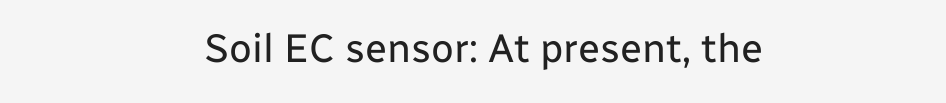Soil EC sensor: At present, the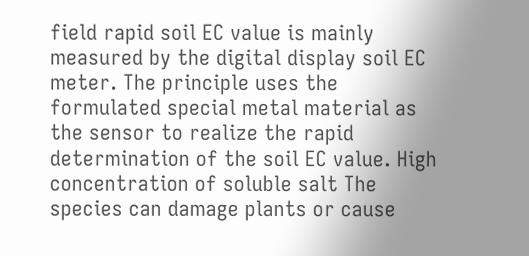field rapid soil EC value is mainly measured by the digital display soil EC meter. The principle uses the formulated special metal material as the sensor to realize the rapid determination of the soil EC value. High concentration of soluble salt The species can damage plants or cause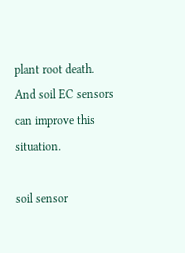plant root death. And soil EC sensors can improve this situation.

soil sensor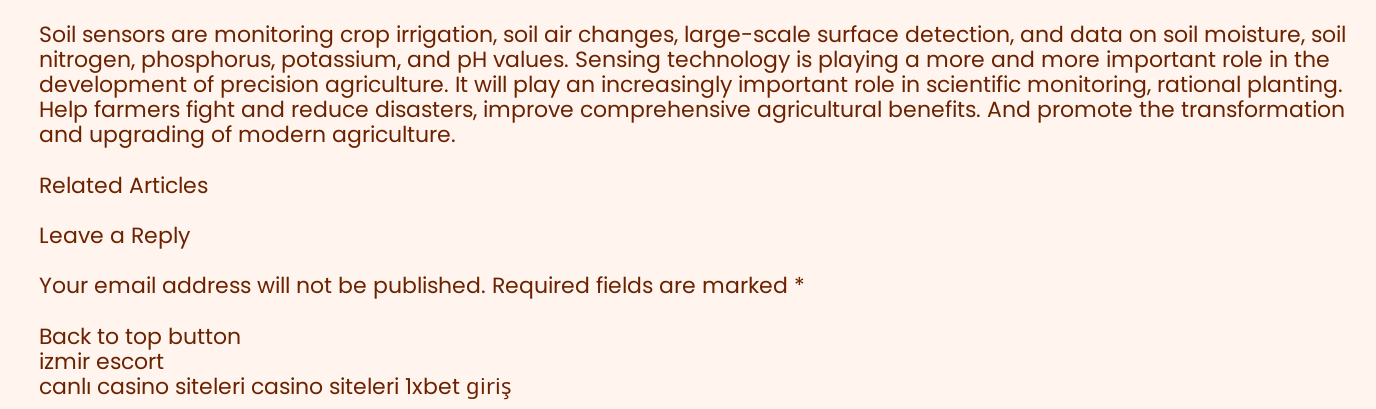Soil sensors are monitoring crop irrigation, soil air changes, large-scale surface detection, and data on soil moisture, soil nitrogen, phosphorus, potassium, and pH values. Sensing technology is playing a more and more important role in the development of precision agriculture. It will play an increasingly important role in scientific monitoring, rational planting. Help farmers fight and reduce disasters, improve comprehensive agricultural benefits. And promote the transformation and upgrading of modern agriculture.

Related Articles

Leave a Reply

Your email address will not be published. Required fields are marked *

Back to top button
izmir escort
canlı casino siteleri casino siteleri 1xbet giriş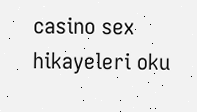casino sex hikayeleri oku